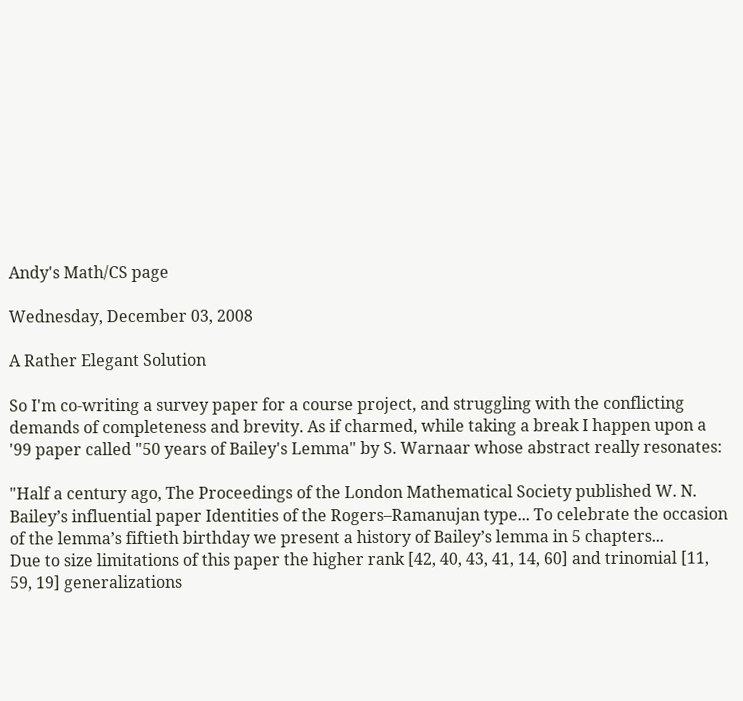Andy's Math/CS page

Wednesday, December 03, 2008

A Rather Elegant Solution

So I'm co-writing a survey paper for a course project, and struggling with the conflicting demands of completeness and brevity. As if charmed, while taking a break I happen upon a '99 paper called "50 years of Bailey's Lemma" by S. Warnaar whose abstract really resonates:

"Half a century ago, The Proceedings of the London Mathematical Society published W. N. Bailey’s influential paper Identities of the Rogers–Ramanujan type... To celebrate the occasion of the lemma’s fiftieth birthday we present a history of Bailey’s lemma in 5 chapters...
Due to size limitations of this paper the higher rank [42, 40, 43, 41, 14, 60] and trinomial [11, 59, 19] generalizations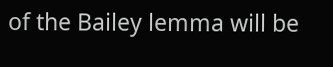of the Bailey lemma will be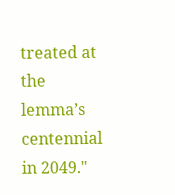treated at the lemma’s centennial in 2049."